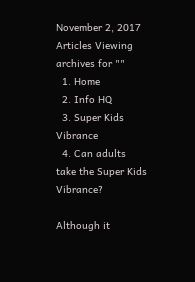November 2, 2017
Articles Viewing archives for ""
  1. Home
  2. Info HQ
  3. Super Kids Vibrance
  4. Can adults take the Super Kids Vibrance?

Although it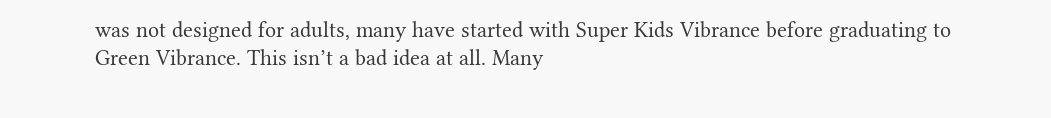was not designed for adults, many have started with Super Kids Vibrance before graduating to Green Vibrance. This isn’t a bad idea at all. Many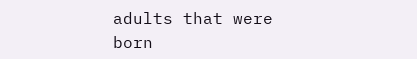adults that were born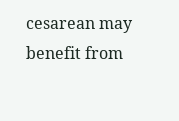cesarean may benefit from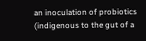an inoculation of probiotics (indigenous to the gut of a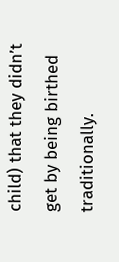child) that they didn’t get by being birthed traditionally.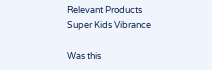Relevant Products
Super Kids Vibrance

Was this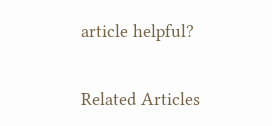article helpful?

Related Articles